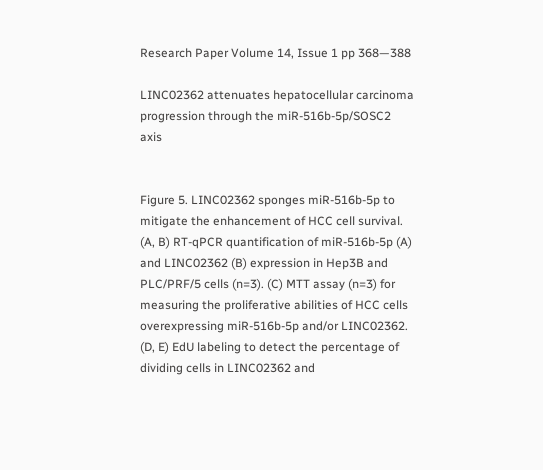Research Paper Volume 14, Issue 1 pp 368—388

LINC02362 attenuates hepatocellular carcinoma progression through the miR-516b-5p/SOSC2 axis


Figure 5. LINC02362 sponges miR-516b-5p to mitigate the enhancement of HCC cell survival. (A, B) RT-qPCR quantification of miR-516b-5p (A) and LINC02362 (B) expression in Hep3B and PLC/PRF/5 cells (n=3). (C) MTT assay (n=3) for measuring the proliferative abilities of HCC cells overexpressing miR-516b-5p and/or LINC02362. (D, E) EdU labeling to detect the percentage of dividing cells in LINC02362 and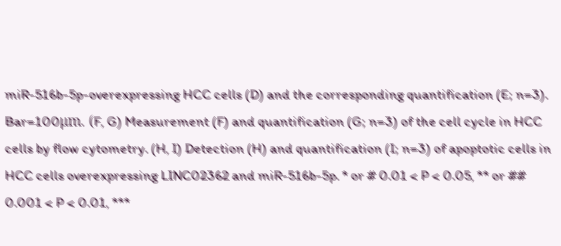miR-516b-5p-overexpressing HCC cells (D) and the corresponding quantification (E; n=3). Bar=100μm. (F, G) Measurement (F) and quantification (G; n=3) of the cell cycle in HCC cells by flow cytometry. (H, I) Detection (H) and quantification (I; n=3) of apoptotic cells in HCC cells overexpressing LINC02362 and miR-516b-5p. * or # 0.01 < P < 0.05, ** or ## 0.001 < P < 0.01, ***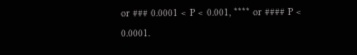or ### 0.0001 < P < 0.001, **** or #### P < 0.0001.